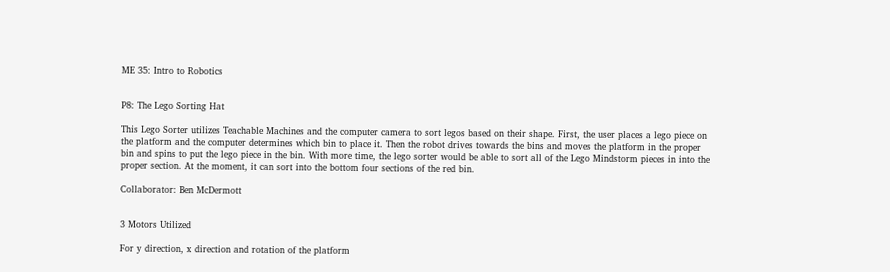ME 35: Intro to Robotics


P8: The Lego Sorting Hat

This Lego Sorter utilizes Teachable Machines and the computer camera to sort legos based on their shape. First, the user places a lego piece on the platform and the computer determines which bin to place it. Then the robot drives towards the bins and moves the platform in the proper bin and spins to put the lego piece in the bin. With more time, the lego sorter would be able to sort all of the Lego Mindstorm pieces in into the proper section. At the moment, it can sort into the bottom four sections of the red bin.

Collaborator: Ben McDermott


3 Motors Utilized

For y direction, x direction and rotation of the platform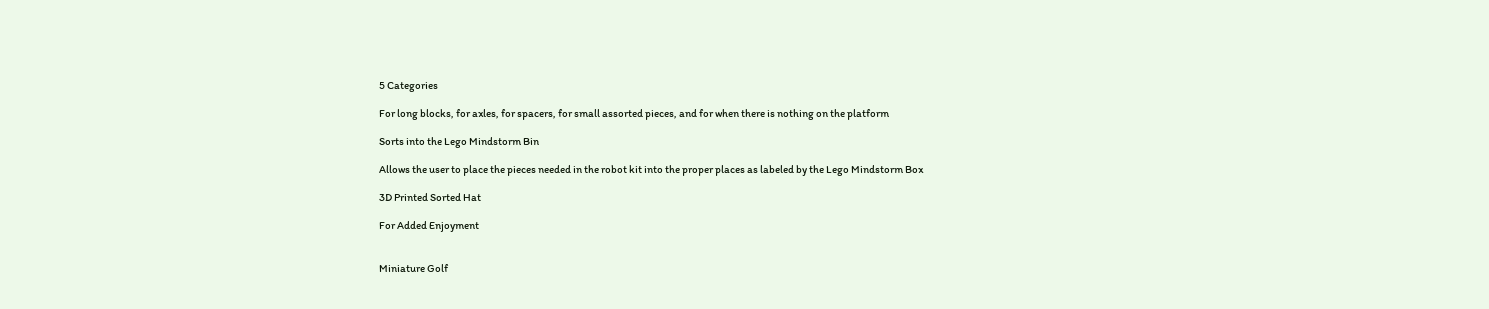5 Categories

For long blocks, for axles, for spacers, for small assorted pieces, and for when there is nothing on the platform

Sorts into the Lego Mindstorm Bin

Allows the user to place the pieces needed in the robot kit into the proper places as labeled by the Lego Mindstorm Box

3D Printed Sorted Hat

For Added Enjoyment


Miniature Golf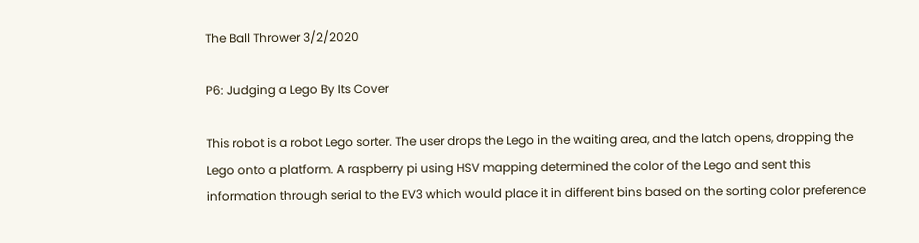The Ball Thrower 3/2/2020

P6: Judging a Lego By Its Cover

This robot is a robot Lego sorter. The user drops the Lego in the waiting area, and the latch opens, dropping the Lego onto a platform. A raspberry pi using HSV mapping determined the color of the Lego and sent this information through serial to the EV3 which would place it in different bins based on the sorting color preference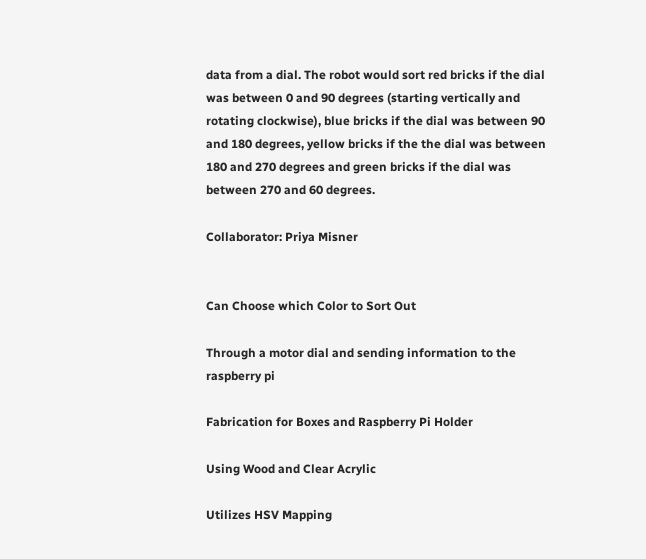data from a dial. The robot would sort red bricks if the dial was between 0 and 90 degrees (starting vertically and rotating clockwise), blue bricks if the dial was between 90 and 180 degrees, yellow bricks if the the dial was between 180 and 270 degrees and green bricks if the dial was between 270 and 60 degrees.

Collaborator: Priya Misner


Can Choose which Color to Sort Out

Through a motor dial and sending information to the raspberry pi

Fabrication for Boxes and Raspberry Pi Holder

Using Wood and Clear Acrylic

Utilizes HSV Mapping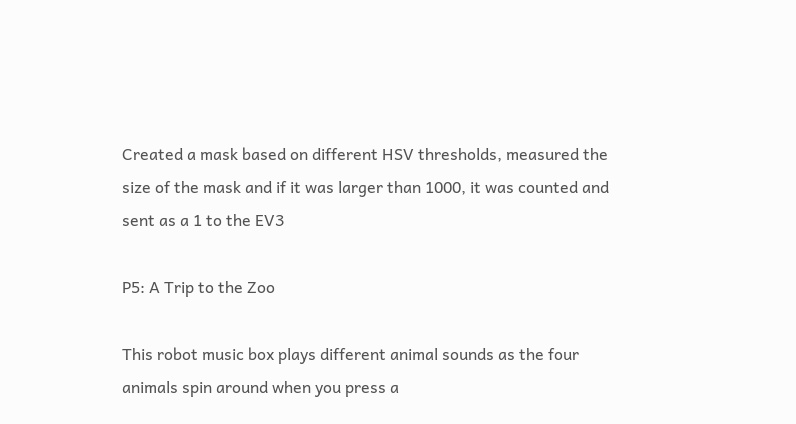Created a mask based on different HSV thresholds, measured the size of the mask and if it was larger than 1000, it was counted and sent as a 1 to the EV3

P5: A Trip to the Zoo

This robot music box plays different animal sounds as the four animals spin around when you press a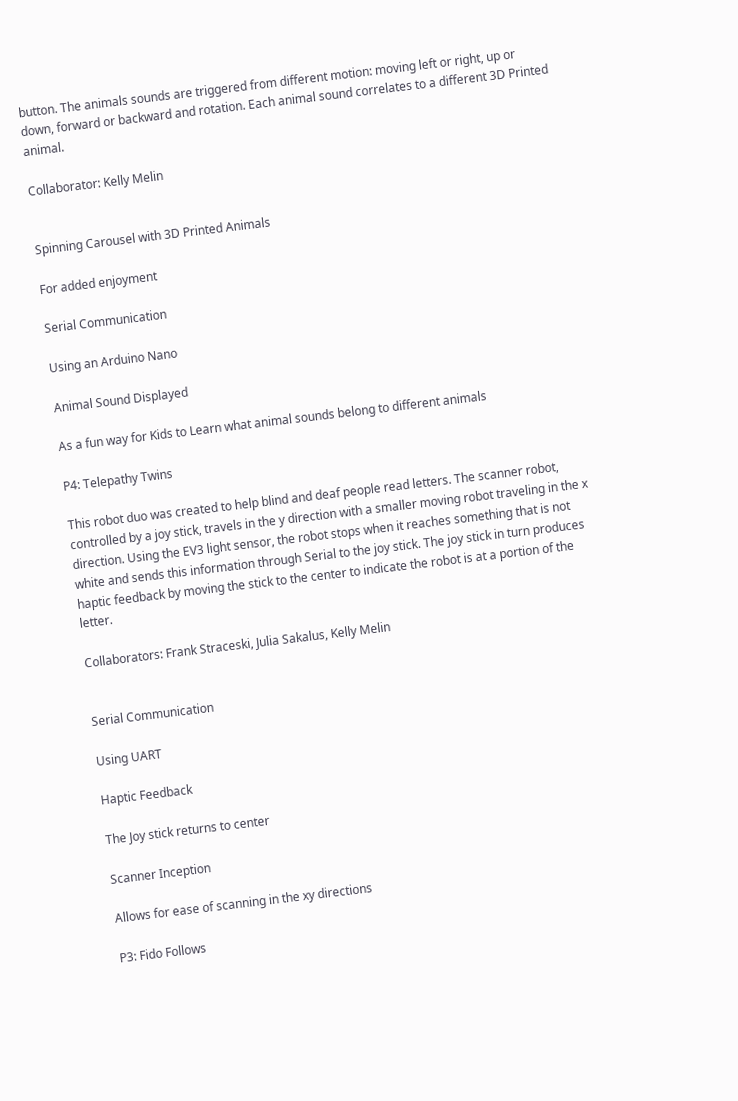button. The animals sounds are triggered from different motion: moving left or right, up or down, forward or backward and rotation. Each animal sound correlates to a different 3D Printed animal.

Collaborator: Kelly Melin


Spinning Carousel with 3D Printed Animals

For added enjoyment

Serial Communication

Using an Arduino Nano

Animal Sound Displayed

As a fun way for Kids to Learn what animal sounds belong to different animals

P4: Telepathy Twins

This robot duo was created to help blind and deaf people read letters. The scanner robot, controlled by a joy stick, travels in the y direction with a smaller moving robot traveling in the x direction. Using the EV3 light sensor, the robot stops when it reaches something that is not white and sends this information through Serial to the joy stick. The joy stick in turn produces haptic feedback by moving the stick to the center to indicate the robot is at a portion of the letter.

Collaborators: Frank Straceski, Julia Sakalus, Kelly Melin


Serial Communication

Using UART

Haptic Feedback

The Joy stick returns to center

Scanner Inception

Allows for ease of scanning in the xy directions

P3: Fido Follows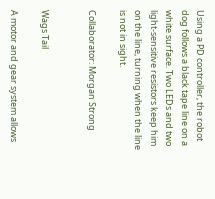Using a PD controller, the robot dog follows a black tape line on a white surface. Two LEDs and two light-sensitive resistors keep him on the line, turning when the line is not in sight.

Collaborator: Morgan Strong


Wags Tail

A motor and gear system allows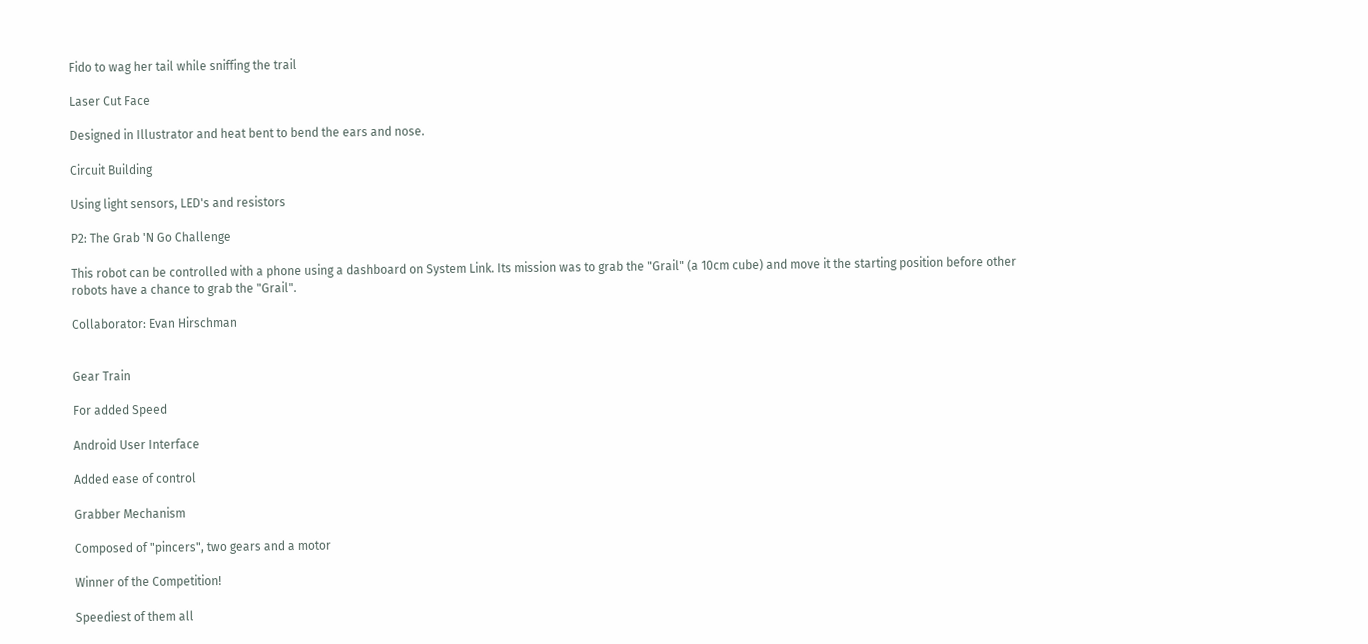Fido to wag her tail while sniffing the trail

Laser Cut Face

Designed in Illustrator and heat bent to bend the ears and nose.

Circuit Building

Using light sensors, LED's and resistors

P2: The Grab 'N Go Challenge

This robot can be controlled with a phone using a dashboard on System Link. Its mission was to grab the "Grail" (a 10cm cube) and move it the starting position before other robots have a chance to grab the "Grail".

Collaborator: Evan Hirschman


Gear Train

For added Speed

Android User Interface

Added ease of control

Grabber Mechanism

Composed of "pincers", two gears and a motor

Winner of the Competition!

Speediest of them all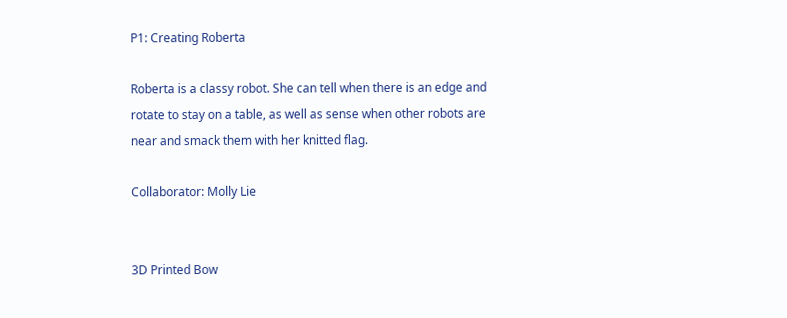P1: Creating Roberta

Roberta is a classy robot. She can tell when there is an edge and rotate to stay on a table, as well as sense when other robots are near and smack them with her knitted flag.

Collaborator: Molly Lie


3D Printed Bow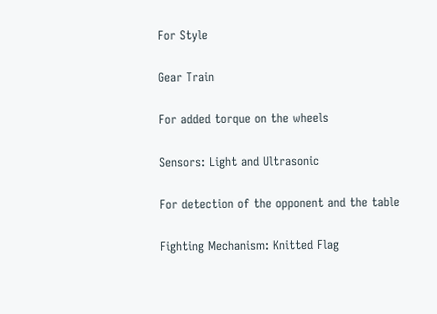For Style

Gear Train

For added torque on the wheels

Sensors: Light and Ultrasonic

For detection of the opponent and the table

Fighting Mechanism: Knitted Flag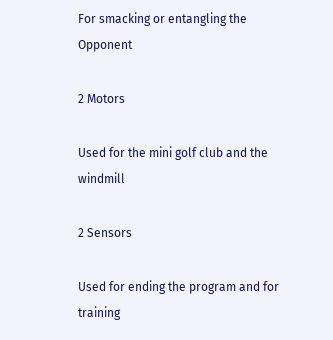For smacking or entangling the Opponent

2 Motors

Used for the mini golf club and the windmill

2 Sensors

Used for ending the program and for training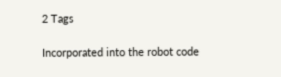2 Tags

Incorporated into the robot code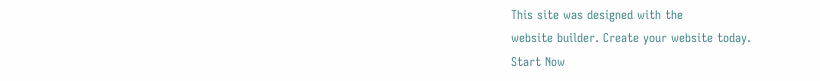This site was designed with the
website builder. Create your website today.
Start Now